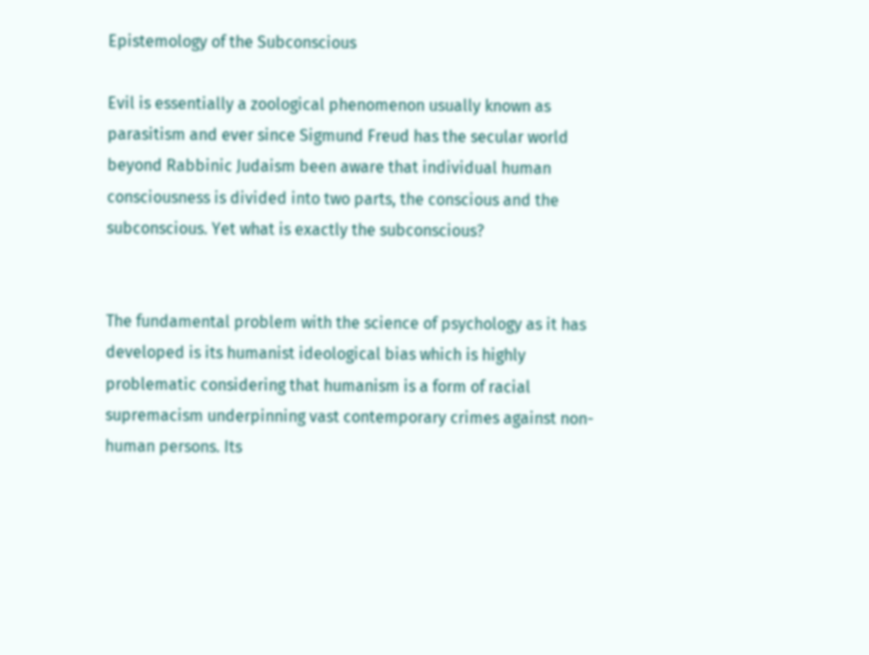Epistemology of the Subconscious

Evil is essentially a zoological phenomenon usually known as parasitism and ever since Sigmund Freud has the secular world beyond Rabbinic Judaism been aware that individual human consciousness is divided into two parts, the conscious and the subconscious. Yet what is exactly the subconscious?


The fundamental problem with the science of psychology as it has developed is its humanist ideological bias which is highly problematic considering that humanism is a form of racial supremacism underpinning vast contemporary crimes against non-human persons. Its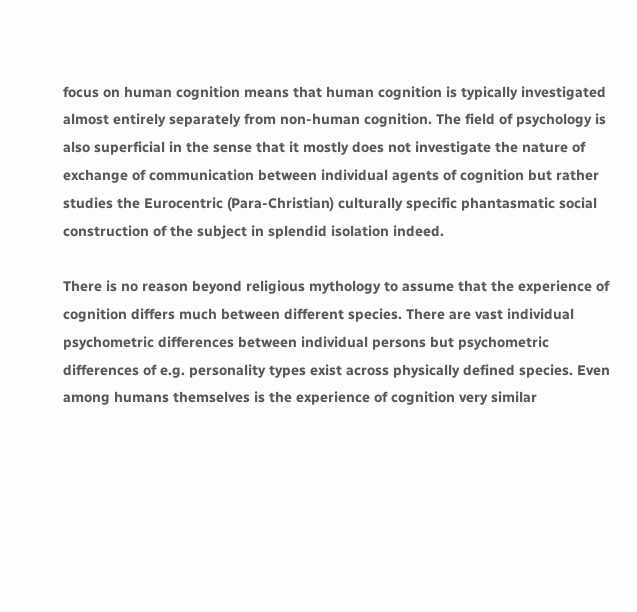focus on human cognition means that human cognition is typically investigated almost entirely separately from non-human cognition. The field of psychology is also superficial in the sense that it mostly does not investigate the nature of exchange of communication between individual agents of cognition but rather studies the Eurocentric (Para-Christian) culturally specific phantasmatic social construction of the subject in splendid isolation indeed.

There is no reason beyond religious mythology to assume that the experience of cognition differs much between different species. There are vast individual psychometric differences between individual persons but psychometric differences of e.g. personality types exist across physically defined species. Even among humans themselves is the experience of cognition very similar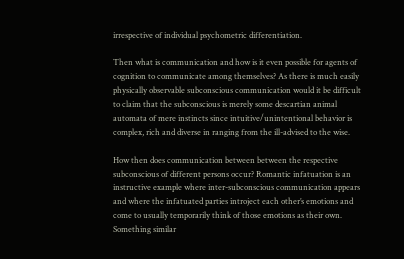irrespective of individual psychometric differentiation.

Then what is communication and how is it even possible for agents of cognition to communicate among themselves? As there is much easily physically observable subconscious communication would it be difficult to claim that the subconscious is merely some descartian animal automata of mere instincts since intuitive/unintentional behavior is complex, rich and diverse in ranging from the ill-advised to the wise.

How then does communication between between the respective subconscious of different persons occur? Romantic infatuation is an instructive example where inter-subconscious communication appears and where the infatuated parties introject each other’s emotions and come to usually temporarily think of those emotions as their own. Something similar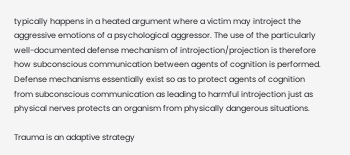typically happens in a heated argument where a victim may introject the aggressive emotions of a psychological aggressor. The use of the particularly well-documented defense mechanism of introjection/projection is therefore how subconscious communication between agents of cognition is performed. Defense mechanisms essentially exist so as to protect agents of cognition from subconscious communication as leading to harmful introjection just as physical nerves protects an organism from physically dangerous situations.

Trauma is an adaptive strategy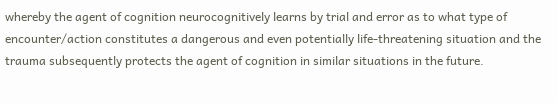whereby the agent of cognition neurocognitively learns by trial and error as to what type of encounter/action constitutes a dangerous and even potentially life-threatening situation and the trauma subsequently protects the agent of cognition in similar situations in the future.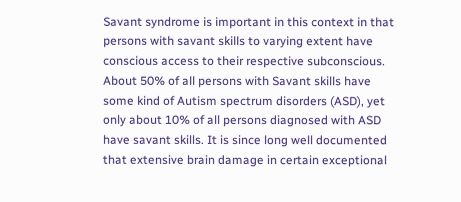Savant syndrome is important in this context in that persons with savant skills to varying extent have conscious access to their respective subconscious. About 50% of all persons with Savant skills have some kind of Autism spectrum disorders (ASD), yet only about 10% of all persons diagnosed with ASD have savant skills. It is since long well documented that extensive brain damage in certain exceptional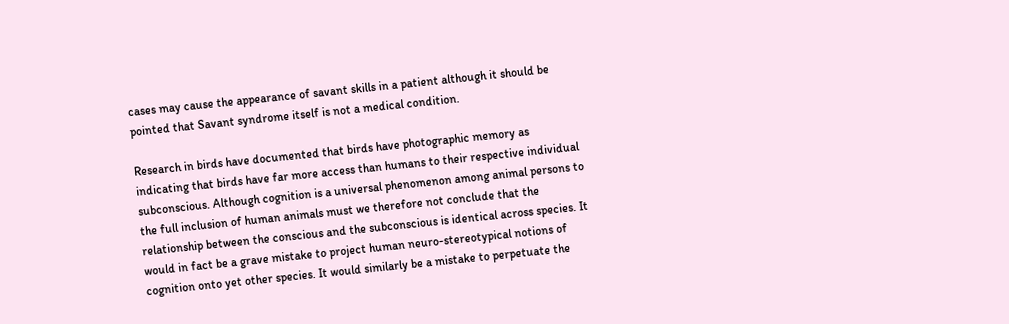cases may cause the appearance of savant skills in a patient although it should be pointed that Savant syndrome itself is not a medical condition.

Research in birds have documented that birds have photographic memory as indicating that birds have far more access than humans to their respective individual subconscious. Although cognition is a universal phenomenon among animal persons to the full inclusion of human animals must we therefore not conclude that the relationship between the conscious and the subconscious is identical across species. It would in fact be a grave mistake to project human neuro-stereotypical notions of cognition onto yet other species. It would similarly be a mistake to perpetuate the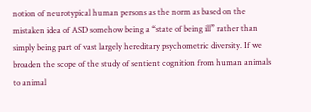notion of neurotypical human persons as the norm as based on the mistaken idea of ASD somehow being a “state of being ill” rather than simply being part of vast largely hereditary psychometric diversity. If we broaden the scope of the study of sentient cognition from human animals to animal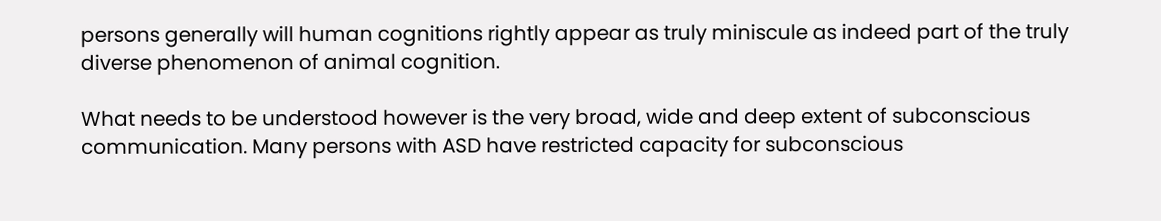persons generally will human cognitions rightly appear as truly miniscule as indeed part of the truly diverse phenomenon of animal cognition.

What needs to be understood however is the very broad, wide and deep extent of subconscious communication. Many persons with ASD have restricted capacity for subconscious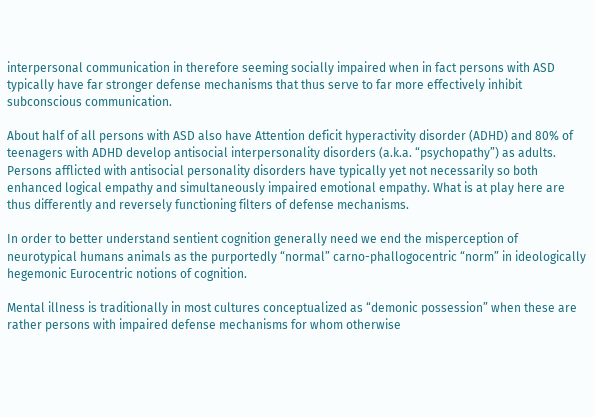interpersonal communication in therefore seeming socially impaired when in fact persons with ASD typically have far stronger defense mechanisms that thus serve to far more effectively inhibit subconscious communication.

About half of all persons with ASD also have Attention deficit hyperactivity disorder (ADHD) and 80% of teenagers with ADHD develop antisocial interpersonality disorders (a.k.a. “psychopathy”) as adults. Persons afflicted with antisocial personality disorders have typically yet not necessarily so both enhanced logical empathy and simultaneously impaired emotional empathy. What is at play here are thus differently and reversely functioning filters of defense mechanisms.

In order to better understand sentient cognition generally need we end the misperception of neurotypical humans animals as the purportedly “normal” carno-phallogocentric “norm” in ideologically hegemonic Eurocentric notions of cognition.

Mental illness is traditionally in most cultures conceptualized as “demonic possession” when these are rather persons with impaired defense mechanisms for whom otherwise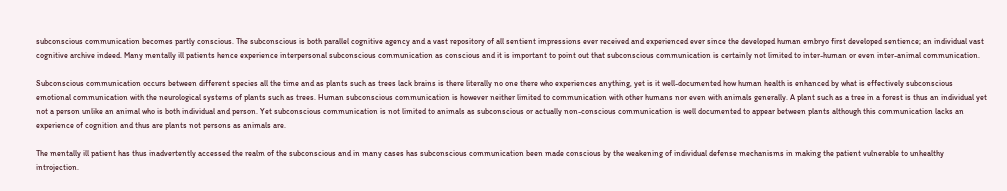subconscious communication becomes partly conscious. The subconscious is both parallel cognitive agency and a vast repository of all sentient impressions ever received and experienced ever since the developed human embryo first developed sentience; an individual vast cognitive archive indeed. Many mentally ill patients hence experience interpersonal subconscious communication as conscious and it is important to point out that subconscious communication is certainly not limited to inter-human or even inter-animal communication.

Subconscious communication occurs between different species all the time and as plants such as trees lack brains is there literally no one there who experiences anything, yet is it well-documented how human health is enhanced by what is effectively subconscious emotional communication with the neurological systems of plants such as trees. Human subconscious communication is however neither limited to communication with other humans nor even with animals generally. A plant such as a tree in a forest is thus an individual yet not a person unlike an animal who is both individual and person. Yet subconscious communication is not limited to animals as subconscious or actually non-conscious communication is well documented to appear between plants although this communication lacks an experience of cognition and thus are plants not persons as animals are.

The mentally ill patient has thus inadvertently accessed the realm of the subconscious and in many cases has subconscious communication been made conscious by the weakening of individual defense mechanisms in making the patient vulnerable to unhealthy introjection.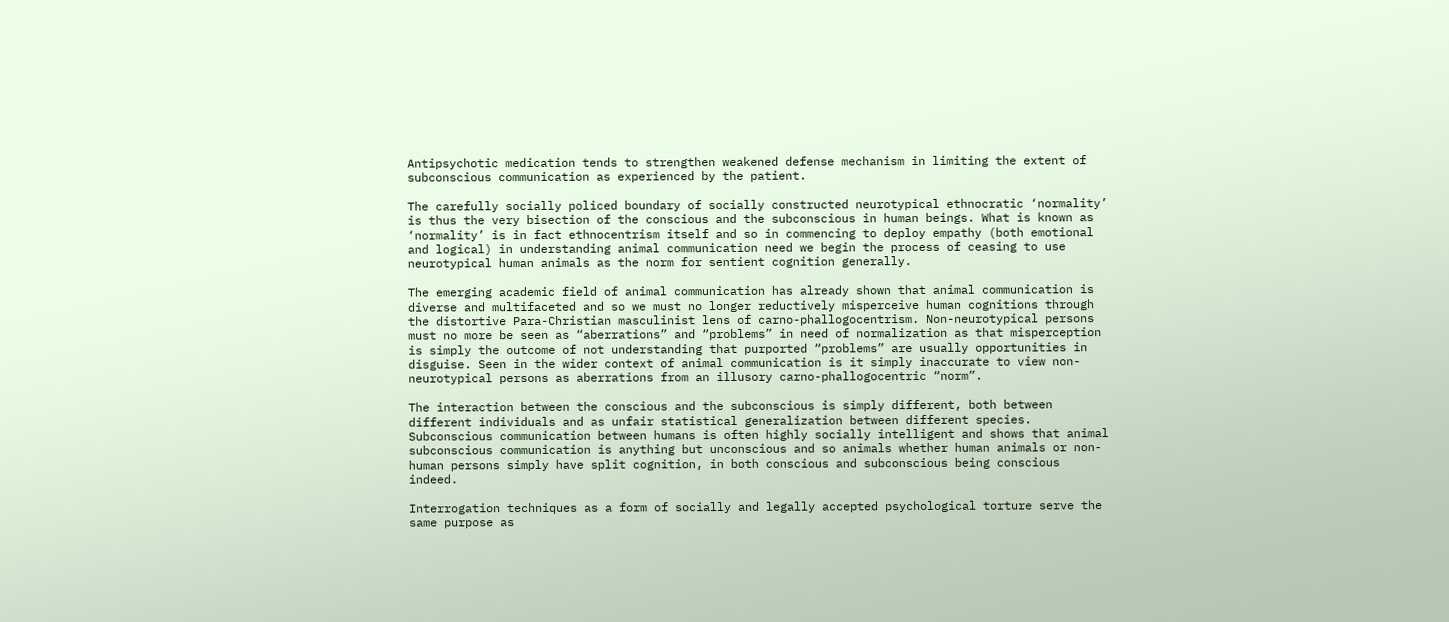Antipsychotic medication tends to strengthen weakened defense mechanism in limiting the extent of subconscious communication as experienced by the patient.

The carefully socially policed boundary of socially constructed neurotypical ethnocratic ‘normality’ is thus the very bisection of the conscious and the subconscious in human beings. What is known as ‘normality’ is in fact ethnocentrism itself and so in commencing to deploy empathy (both emotional and logical) in understanding animal communication need we begin the process of ceasing to use neurotypical human animals as the norm for sentient cognition generally.

The emerging academic field of animal communication has already shown that animal communication is diverse and multifaceted and so we must no longer reductively misperceive human cognitions through the distortive Para-Christian masculinist lens of carno-phallogocentrism. Non-neurotypical persons must no more be seen as “aberrations” and “problems” in need of normalization as that misperception is simply the outcome of not understanding that purported “problems” are usually opportunities in disguise. Seen in the wider context of animal communication is it simply inaccurate to view non-neurotypical persons as aberrations from an illusory carno-phallogocentric “norm”.

The interaction between the conscious and the subconscious is simply different, both between different individuals and as unfair statistical generalization between different species. Subconscious communication between humans is often highly socially intelligent and shows that animal subconscious communication is anything but unconscious and so animals whether human animals or non-human persons simply have split cognition, in both conscious and subconscious being conscious indeed.

Interrogation techniques as a form of socially and legally accepted psychological torture serve the same purpose as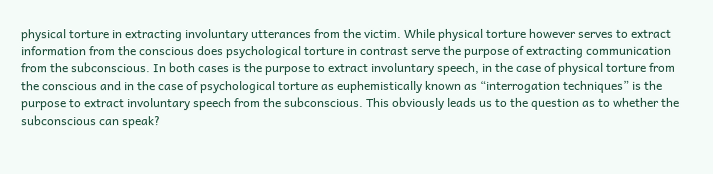physical torture in extracting involuntary utterances from the victim. While physical torture however serves to extract information from the conscious does psychological torture in contrast serve the purpose of extracting communication from the subconscious. In both cases is the purpose to extract involuntary speech, in the case of physical torture from the conscious and in the case of psychological torture as euphemistically known as “interrogation techniques” is the purpose to extract involuntary speech from the subconscious. This obviously leads us to the question as to whether the subconscious can speak?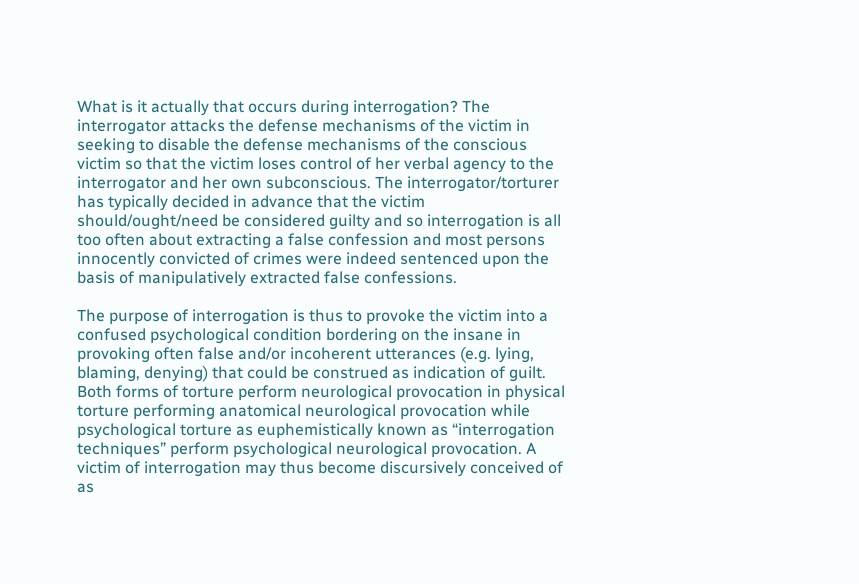What is it actually that occurs during interrogation? The interrogator attacks the defense mechanisms of the victim in seeking to disable the defense mechanisms of the conscious victim so that the victim loses control of her verbal agency to the interrogator and her own subconscious. The interrogator/torturer has typically decided in advance that the victim should/ought/need be considered guilty and so interrogation is all too often about extracting a false confession and most persons innocently convicted of crimes were indeed sentenced upon the basis of manipulatively extracted false confessions.

The purpose of interrogation is thus to provoke the victim into a confused psychological condition bordering on the insane in provoking often false and/or incoherent utterances (e.g. lying, blaming, denying) that could be construed as indication of guilt. Both forms of torture perform neurological provocation in physical torture performing anatomical neurological provocation while psychological torture as euphemistically known as “interrogation techniques” perform psychological neurological provocation. A victim of interrogation may thus become discursively conceived of as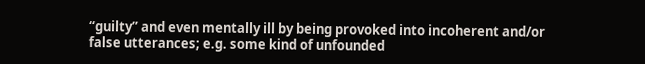“guilty” and even mentally ill by being provoked into incoherent and/or false utterances; e.g. some kind of unfounded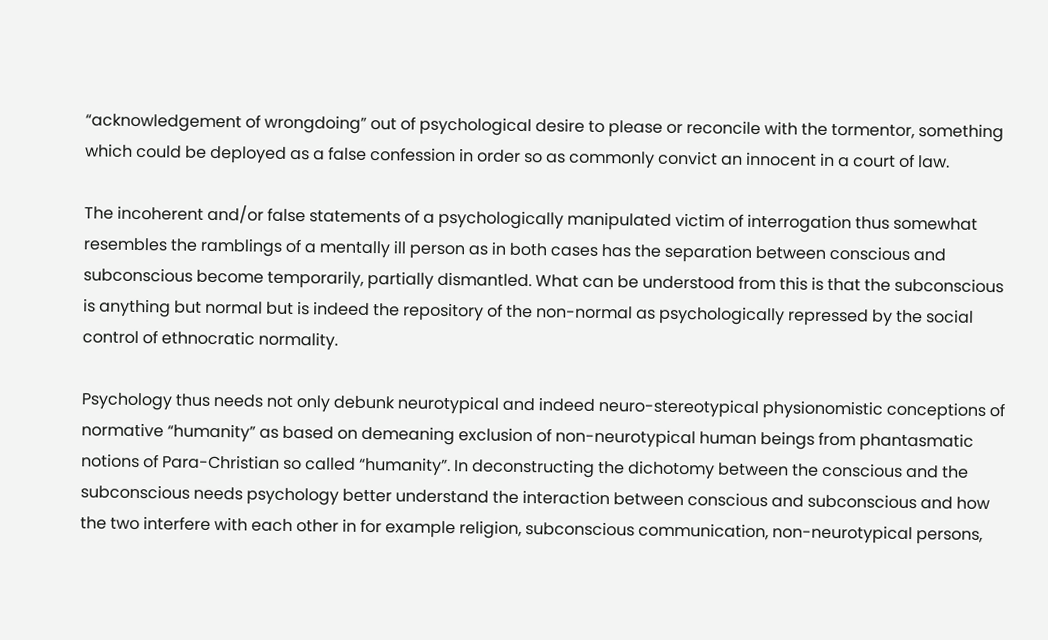“acknowledgement of wrongdoing” out of psychological desire to please or reconcile with the tormentor, something which could be deployed as a false confession in order so as commonly convict an innocent in a court of law.

The incoherent and/or false statements of a psychologically manipulated victim of interrogation thus somewhat resembles the ramblings of a mentally ill person as in both cases has the separation between conscious and subconscious become temporarily, partially dismantled. What can be understood from this is that the subconscious is anything but normal but is indeed the repository of the non-normal as psychologically repressed by the social control of ethnocratic normality.

Psychology thus needs not only debunk neurotypical and indeed neuro-stereotypical physionomistic conceptions of normative “humanity” as based on demeaning exclusion of non-neurotypical human beings from phantasmatic notions of Para-Christian so called “humanity”. In deconstructing the dichotomy between the conscious and the subconscious needs psychology better understand the interaction between conscious and subconscious and how the two interfere with each other in for example religion, subconscious communication, non-neurotypical persons,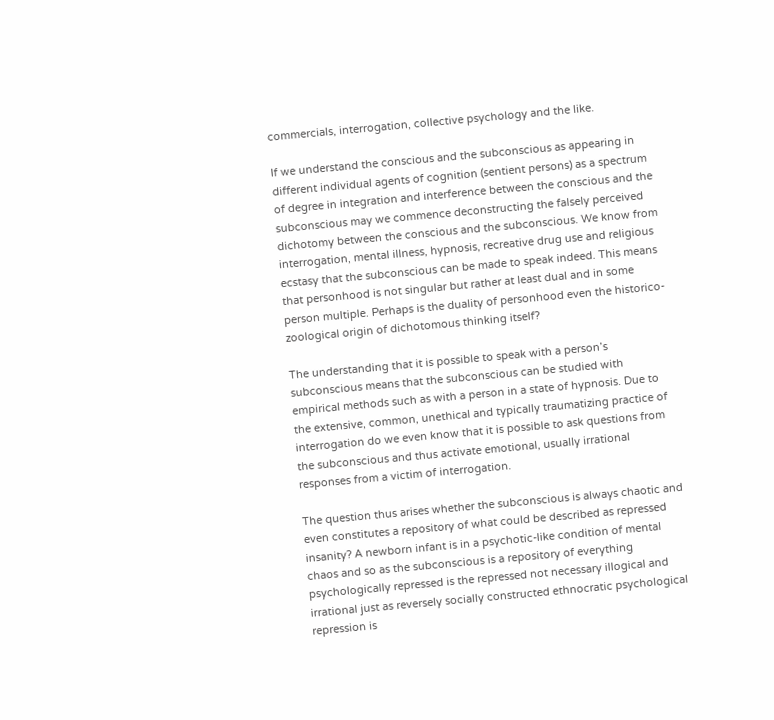commercials, interrogation, collective psychology and the like.

If we understand the conscious and the subconscious as appearing in different individual agents of cognition (sentient persons) as a spectrum of degree in integration and interference between the conscious and the subconscious may we commence deconstructing the falsely perceived dichotomy between the conscious and the subconscious. We know from interrogation, mental illness, hypnosis, recreative drug use and religious ecstasy that the subconscious can be made to speak indeed. This means that personhood is not singular but rather at least dual and in some person multiple. Perhaps is the duality of personhood even the historico-zoological origin of dichotomous thinking itself?

The understanding that it is possible to speak with a person’s subconscious means that the subconscious can be studied with empirical methods such as with a person in a state of hypnosis. Due to the extensive, common, unethical and typically traumatizing practice of interrogation do we even know that it is possible to ask questions from the subconscious and thus activate emotional, usually irrational responses from a victim of interrogation.

The question thus arises whether the subconscious is always chaotic and even constitutes a repository of what could be described as repressed insanity? A newborn infant is in a psychotic-like condition of mental chaos and so as the subconscious is a repository of everything psychologically repressed is the repressed not necessary illogical and irrational just as reversely socially constructed ethnocratic psychological repression is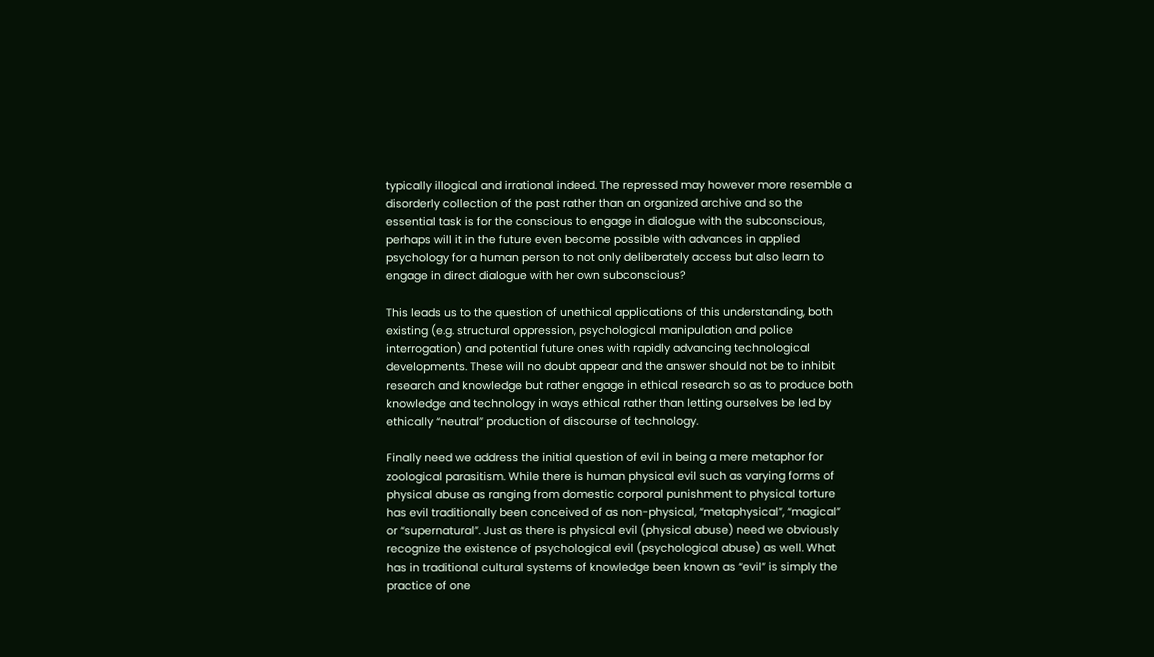typically illogical and irrational indeed. The repressed may however more resemble a disorderly collection of the past rather than an organized archive and so the essential task is for the conscious to engage in dialogue with the subconscious, perhaps will it in the future even become possible with advances in applied psychology for a human person to not only deliberately access but also learn to engage in direct dialogue with her own subconscious?

This leads us to the question of unethical applications of this understanding, both existing (e.g. structural oppression, psychological manipulation and police interrogation) and potential future ones with rapidly advancing technological developments. These will no doubt appear and the answer should not be to inhibit research and knowledge but rather engage in ethical research so as to produce both knowledge and technology in ways ethical rather than letting ourselves be led by ethically “neutral” production of discourse of technology.

Finally need we address the initial question of evil in being a mere metaphor for zoological parasitism. While there is human physical evil such as varying forms of physical abuse as ranging from domestic corporal punishment to physical torture has evil traditionally been conceived of as non-physical, “metaphysical”, “magical” or “supernatural”. Just as there is physical evil (physical abuse) need we obviously recognize the existence of psychological evil (psychological abuse) as well. What has in traditional cultural systems of knowledge been known as “evil” is simply the practice of one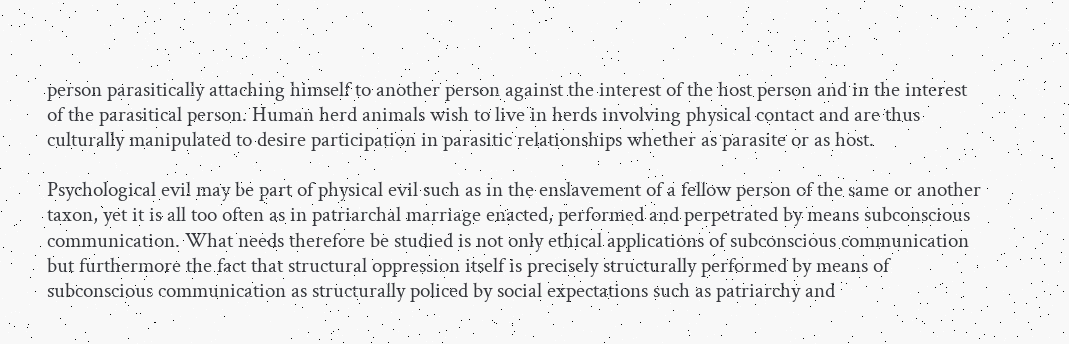person parasitically attaching himself to another person against the interest of the host person and in the interest of the parasitical person. Human herd animals wish to live in herds involving physical contact and are thus culturally manipulated to desire participation in parasitic relationships whether as parasite or as host.

Psychological evil may be part of physical evil such as in the enslavement of a fellow person of the same or another taxon, yet it is all too often as in patriarchal marriage enacted, performed and perpetrated by means subconscious communication. What needs therefore be studied is not only ethical applications of subconscious communication but furthermore the fact that structural oppression itself is precisely structurally performed by means of subconscious communication as structurally policed by social expectations such as patriarchy and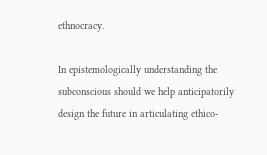ethnocracy.

In epistemologically understanding the subconscious should we help anticipatorily design the future in articulating ethico-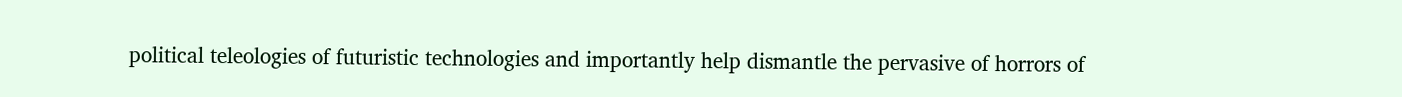political teleologies of futuristic technologies and importantly help dismantle the pervasive of horrors of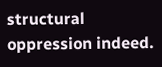structural oppression indeed.